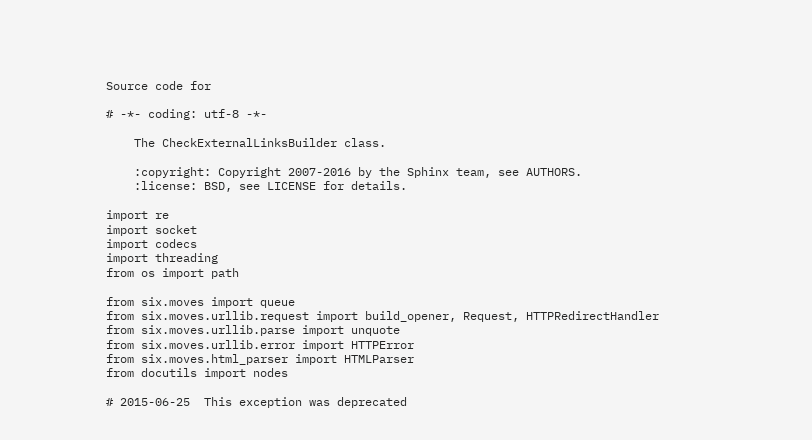Source code for

# -*- coding: utf-8 -*-

    The CheckExternalLinksBuilder class.

    :copyright: Copyright 2007-2016 by the Sphinx team, see AUTHORS.
    :license: BSD, see LICENSE for details.

import re
import socket
import codecs
import threading
from os import path

from six.moves import queue
from six.moves.urllib.request import build_opener, Request, HTTPRedirectHandler
from six.moves.urllib.parse import unquote
from six.moves.urllib.error import HTTPError
from six.moves.html_parser import HTMLParser
from docutils import nodes

# 2015-06-25  This exception was deprecated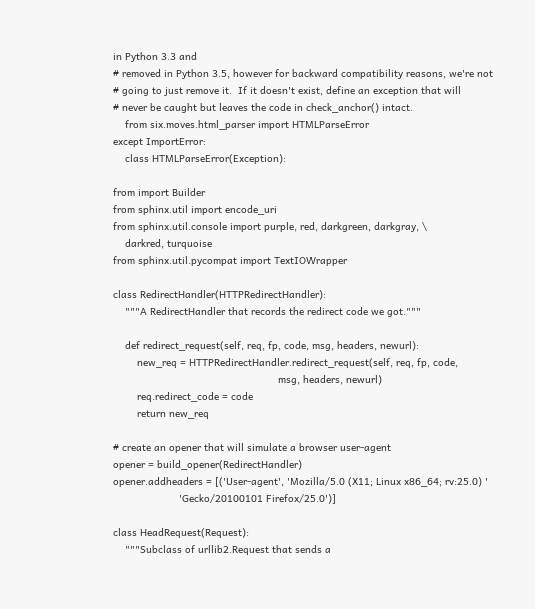in Python 3.3 and
# removed in Python 3.5, however for backward compatibility reasons, we're not
# going to just remove it.  If it doesn't exist, define an exception that will
# never be caught but leaves the code in check_anchor() intact.
    from six.moves.html_parser import HTMLParseError
except ImportError:
    class HTMLParseError(Exception):

from import Builder
from sphinx.util import encode_uri
from sphinx.util.console import purple, red, darkgreen, darkgray, \
    darkred, turquoise
from sphinx.util.pycompat import TextIOWrapper

class RedirectHandler(HTTPRedirectHandler):
    """A RedirectHandler that records the redirect code we got."""

    def redirect_request(self, req, fp, code, msg, headers, newurl):
        new_req = HTTPRedirectHandler.redirect_request(self, req, fp, code,
                                                       msg, headers, newurl)
        req.redirect_code = code
        return new_req

# create an opener that will simulate a browser user-agent
opener = build_opener(RedirectHandler)
opener.addheaders = [('User-agent', 'Mozilla/5.0 (X11; Linux x86_64; rv:25.0) '
                      'Gecko/20100101 Firefox/25.0')]

class HeadRequest(Request):
    """Subclass of urllib2.Request that sends a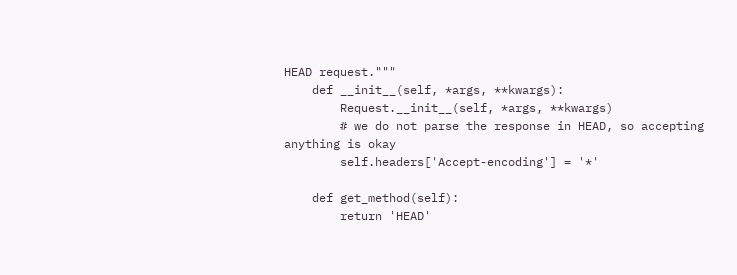HEAD request."""
    def __init__(self, *args, **kwargs):
        Request.__init__(self, *args, **kwargs)
        # we do not parse the response in HEAD, so accepting anything is okay
        self.headers['Accept-encoding'] = '*'

    def get_method(self):
        return 'HEAD'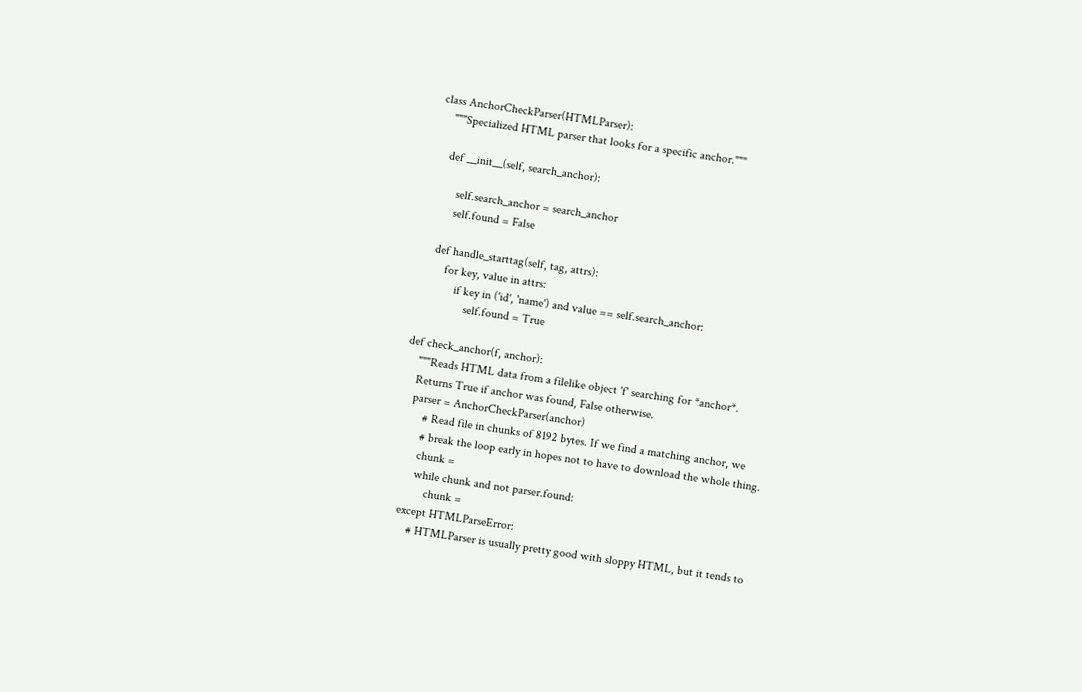class AnchorCheckParser(HTMLParser):
    """Specialized HTML parser that looks for a specific anchor."""

    def __init__(self, search_anchor):

        self.search_anchor = search_anchor
        self.found = False

    def handle_starttag(self, tag, attrs):
        for key, value in attrs:
            if key in ('id', 'name') and value == self.search_anchor:
                self.found = True

def check_anchor(f, anchor):
    """Reads HTML data from a filelike object 'f' searching for *anchor*.
    Returns True if anchor was found, False otherwise.
    parser = AnchorCheckParser(anchor)
        # Read file in chunks of 8192 bytes. If we find a matching anchor, we
        # break the loop early in hopes not to have to download the whole thing.
        chunk =
        while chunk and not parser.found:
            chunk =
    except HTMLParseError:
        # HTMLParser is usually pretty good with sloppy HTML, but it tends to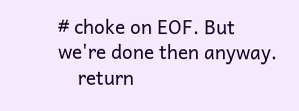# choke on EOF. But we're done then anyway.
    return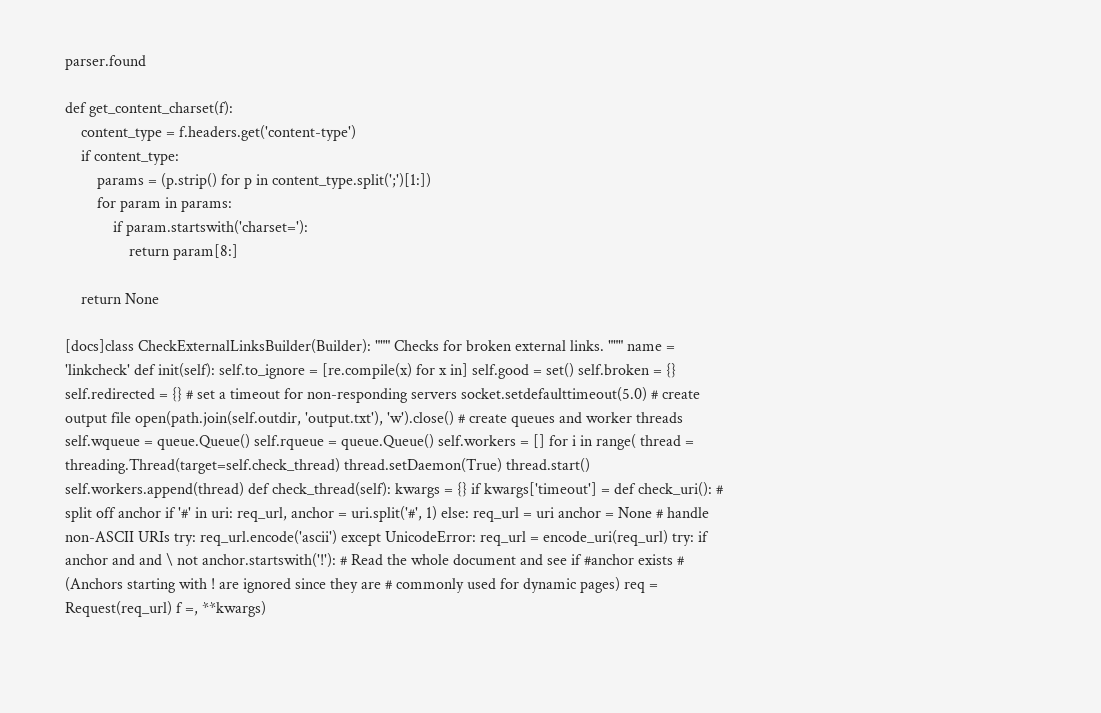parser.found

def get_content_charset(f):
    content_type = f.headers.get('content-type')
    if content_type:
        params = (p.strip() for p in content_type.split(';')[1:])
        for param in params:
            if param.startswith('charset='):
                return param[8:]

    return None

[docs]class CheckExternalLinksBuilder(Builder): """ Checks for broken external links. """ name = 'linkcheck' def init(self): self.to_ignore = [re.compile(x) for x in] self.good = set() self.broken = {} self.redirected = {} # set a timeout for non-responding servers socket.setdefaulttimeout(5.0) # create output file open(path.join(self.outdir, 'output.txt'), 'w').close() # create queues and worker threads self.wqueue = queue.Queue() self.rqueue = queue.Queue() self.workers = [] for i in range( thread = threading.Thread(target=self.check_thread) thread.setDaemon(True) thread.start() self.workers.append(thread) def check_thread(self): kwargs = {} if kwargs['timeout'] = def check_uri(): # split off anchor if '#' in uri: req_url, anchor = uri.split('#', 1) else: req_url = uri anchor = None # handle non-ASCII URIs try: req_url.encode('ascii') except UnicodeError: req_url = encode_uri(req_url) try: if anchor and and \ not anchor.startswith('!'): # Read the whole document and see if #anchor exists # (Anchors starting with ! are ignored since they are # commonly used for dynamic pages) req = Request(req_url) f =, **kwargs)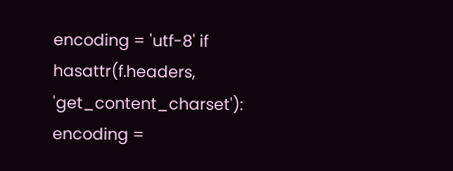encoding = 'utf-8' if hasattr(f.headers, 'get_content_charset'): encoding =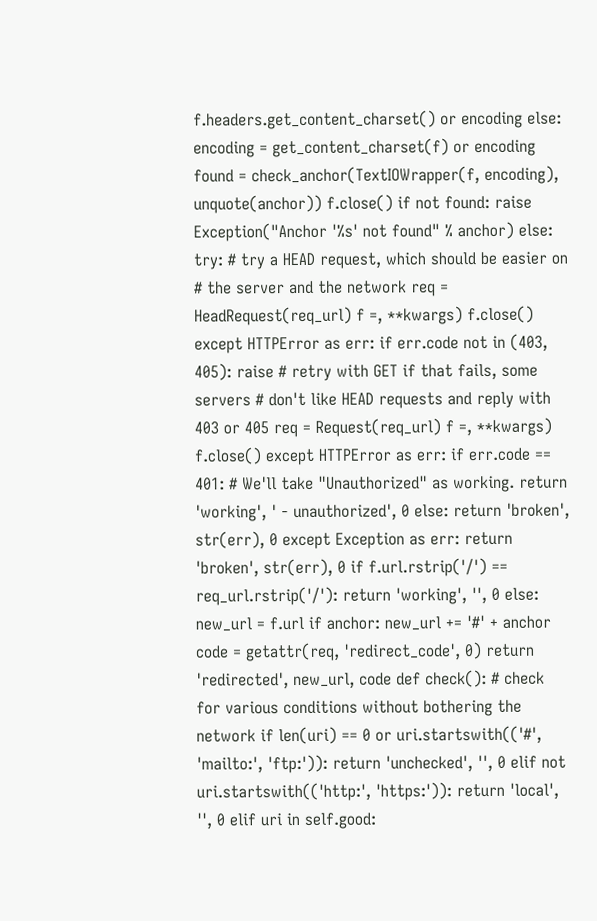f.headers.get_content_charset() or encoding else: encoding = get_content_charset(f) or encoding found = check_anchor(TextIOWrapper(f, encoding), unquote(anchor)) f.close() if not found: raise Exception("Anchor '%s' not found" % anchor) else: try: # try a HEAD request, which should be easier on # the server and the network req = HeadRequest(req_url) f =, **kwargs) f.close() except HTTPError as err: if err.code not in (403, 405): raise # retry with GET if that fails, some servers # don't like HEAD requests and reply with 403 or 405 req = Request(req_url) f =, **kwargs) f.close() except HTTPError as err: if err.code == 401: # We'll take "Unauthorized" as working. return 'working', ' - unauthorized', 0 else: return 'broken', str(err), 0 except Exception as err: return 'broken', str(err), 0 if f.url.rstrip('/') == req_url.rstrip('/'): return 'working', '', 0 else: new_url = f.url if anchor: new_url += '#' + anchor code = getattr(req, 'redirect_code', 0) return 'redirected', new_url, code def check(): # check for various conditions without bothering the network if len(uri) == 0 or uri.startswith(('#', 'mailto:', 'ftp:')): return 'unchecked', '', 0 elif not uri.startswith(('http:', 'https:')): return 'local', '', 0 elif uri in self.good: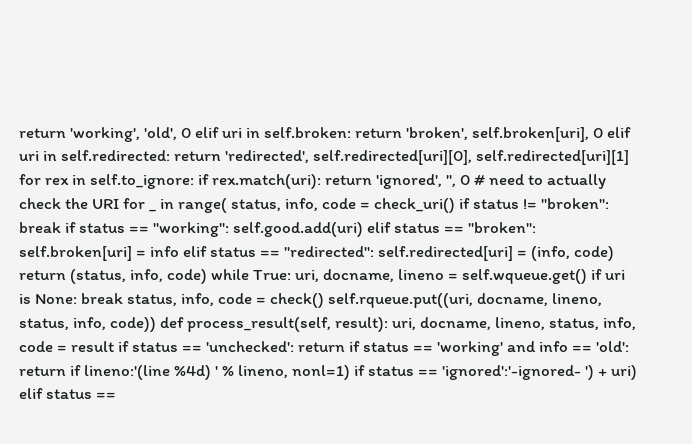return 'working', 'old', 0 elif uri in self.broken: return 'broken', self.broken[uri], 0 elif uri in self.redirected: return 'redirected', self.redirected[uri][0], self.redirected[uri][1] for rex in self.to_ignore: if rex.match(uri): return 'ignored', '', 0 # need to actually check the URI for _ in range( status, info, code = check_uri() if status != "broken": break if status == "working": self.good.add(uri) elif status == "broken": self.broken[uri] = info elif status == "redirected": self.redirected[uri] = (info, code) return (status, info, code) while True: uri, docname, lineno = self.wqueue.get() if uri is None: break status, info, code = check() self.rqueue.put((uri, docname, lineno, status, info, code)) def process_result(self, result): uri, docname, lineno, status, info, code = result if status == 'unchecked': return if status == 'working' and info == 'old': return if lineno:'(line %4d) ' % lineno, nonl=1) if status == 'ignored':'-ignored- ') + uri) elif status ==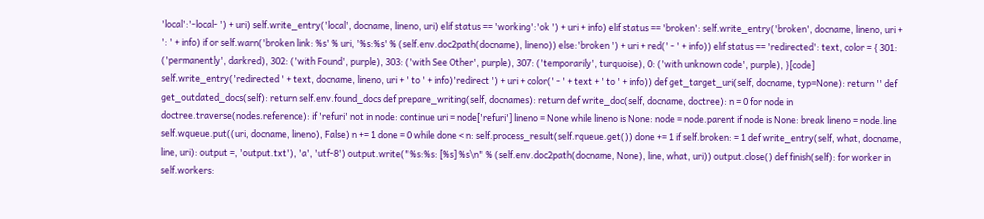'local':'-local- ') + uri) self.write_entry('local', docname, lineno, uri) elif status == 'working':'ok ') + uri + info) elif status == 'broken': self.write_entry('broken', docname, lineno, uri + ': ' + info) if or self.warn('broken link: %s' % uri, '%s:%s' % (self.env.doc2path(docname), lineno)) else:'broken ') + uri + red(' - ' + info)) elif status == 'redirected': text, color = { 301: ('permanently', darkred), 302: ('with Found', purple), 303: ('with See Other', purple), 307: ('temporarily', turquoise), 0: ('with unknown code', purple), }[code] self.write_entry('redirected ' + text, docname, lineno, uri + ' to ' + info)'redirect ') + uri + color(' - ' + text + ' to ' + info)) def get_target_uri(self, docname, typ=None): return '' def get_outdated_docs(self): return self.env.found_docs def prepare_writing(self, docnames): return def write_doc(self, docname, doctree): n = 0 for node in doctree.traverse(nodes.reference): if 'refuri' not in node: continue uri = node['refuri'] lineno = None while lineno is None: node = node.parent if node is None: break lineno = node.line self.wqueue.put((uri, docname, lineno), False) n += 1 done = 0 while done < n: self.process_result(self.rqueue.get()) done += 1 if self.broken: = 1 def write_entry(self, what, docname, line, uri): output =, 'output.txt'), 'a', 'utf-8') output.write("%s:%s: [%s] %s\n" % (self.env.doc2path(docname, None), line, what, uri)) output.close() def finish(self): for worker in self.workers: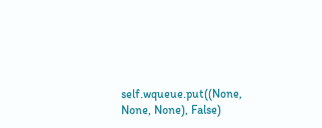self.wqueue.put((None, None, None), False)